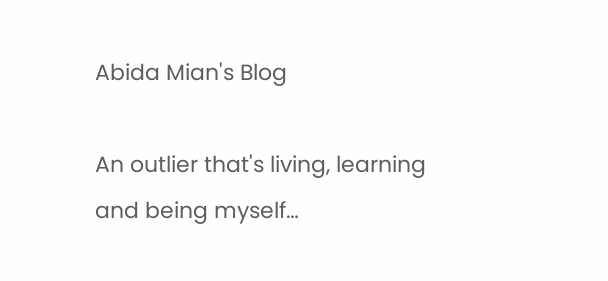Abida Mian's Blog

An outlier that's living, learning and being myself…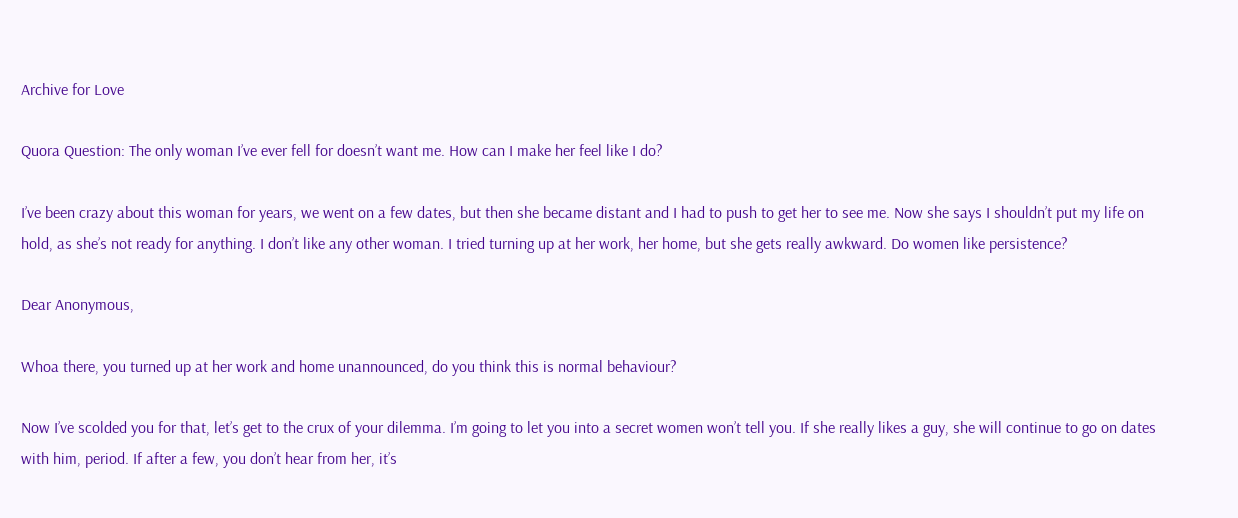Archive for Love

Quora Question: The only woman I’ve ever fell for doesn’t want me. How can I make her feel like I do?

I’ve been crazy about this woman for years, we went on a few dates, but then she became distant and I had to push to get her to see me. Now she says I shouldn’t put my life on hold, as she’s not ready for anything. I don’t like any other woman. I tried turning up at her work, her home, but she gets really awkward. Do women like persistence?

Dear Anonymous,

Whoa there, you turned up at her work and home unannounced, do you think this is normal behaviour?

Now I’ve scolded you for that, let’s get to the crux of your dilemma. I’m going to let you into a secret women won’t tell you. If she really likes a guy, she will continue to go on dates with him, period. If after a few, you don’t hear from her, it’s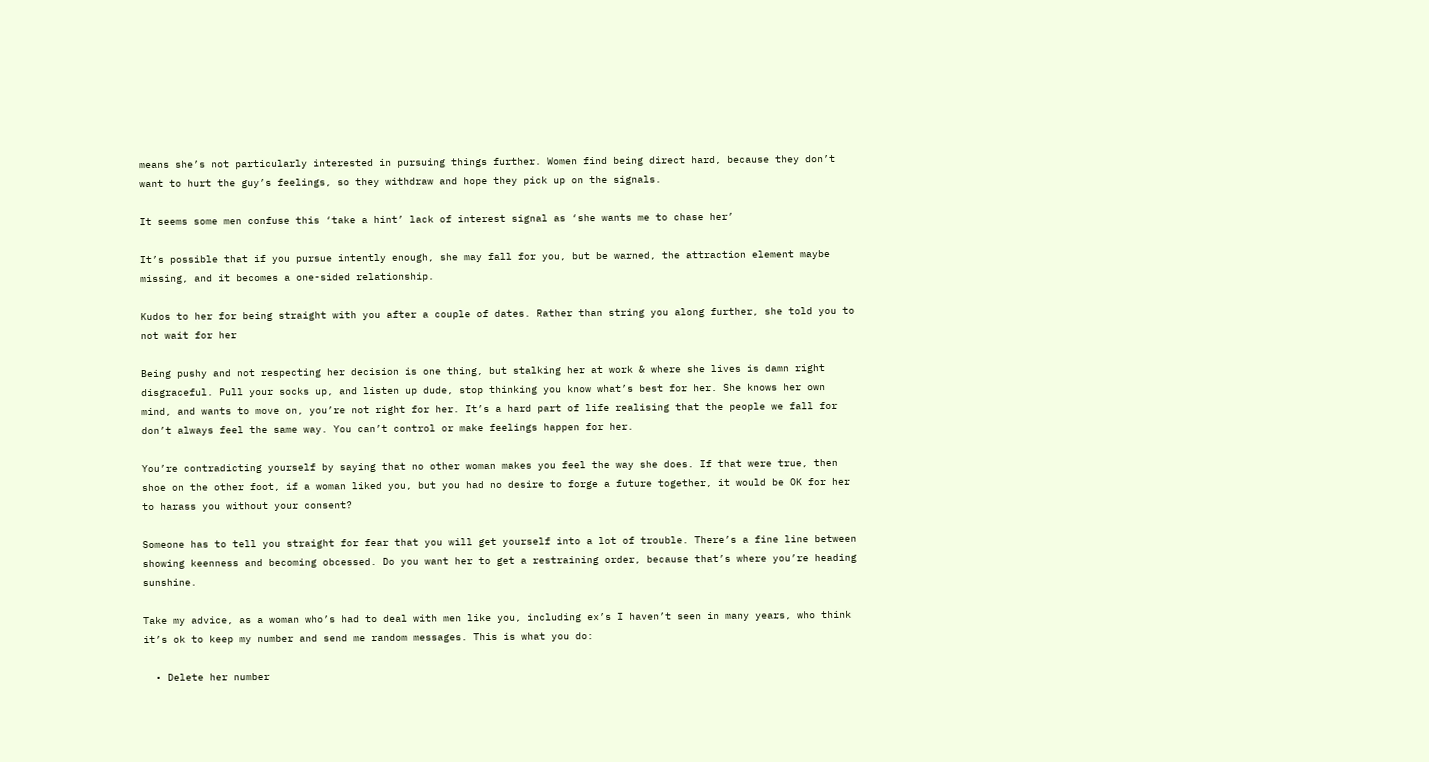means she’s not particularly interested in pursuing things further. Women find being direct hard, because they don’t want to hurt the guy’s feelings, so they withdraw and hope they pick up on the signals.

It seems some men confuse this ‘take a hint’ lack of interest signal as ‘she wants me to chase her’

It’s possible that if you pursue intently enough, she may fall for you, but be warned, the attraction element maybe missing, and it becomes a one-sided relationship.

Kudos to her for being straight with you after a couple of dates. Rather than string you along further, she told you to not wait for her

Being pushy and not respecting her decision is one thing, but stalking her at work & where she lives is damn right disgraceful. Pull your socks up, and listen up dude, stop thinking you know what’s best for her. She knows her own mind, and wants to move on, you’re not right for her. It’s a hard part of life realising that the people we fall for don’t always feel the same way. You can’t control or make feelings happen for her.

You’re contradicting yourself by saying that no other woman makes you feel the way she does. If that were true, then shoe on the other foot, if a woman liked you, but you had no desire to forge a future together, it would be OK for her to harass you without your consent?

Someone has to tell you straight for fear that you will get yourself into a lot of trouble. There’s a fine line between showing keenness and becoming obcessed. Do you want her to get a restraining order, because that’s where you’re heading sunshine.

Take my advice, as a woman who’s had to deal with men like you, including ex’s I haven’t seen in many years, who think it’s ok to keep my number and send me random messages. This is what you do:

  • Delete her number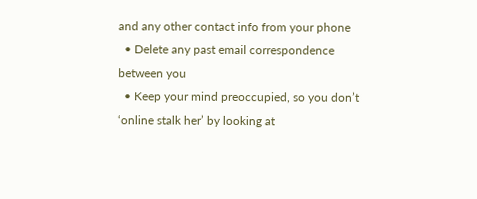and any other contact info from your phone
  • Delete any past email correspondence between you
  • Keep your mind preoccupied, so you don’t ‘online stalk her’ by looking at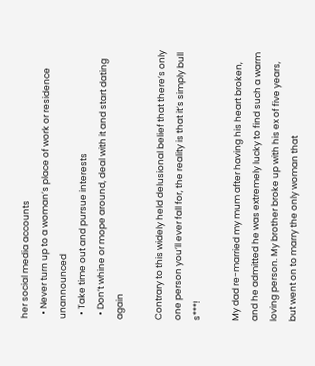her social media accounts
  • Never turn up to a woman’s place of work or residence unannounced
  • Take time out and pursue interests
  • Don’t whine or mope around, deal with it and start dating again

Contrary to this widely held delusional belief that there’s only one person you’ll ever fall for, the reality is that it’s simply bull s***!

My dad re-married my mum after having his heart broken, and he admitted he was extremely lucky to find such a warm loving person. My brother broke up with his ex of five years, but went on to marry the only woman that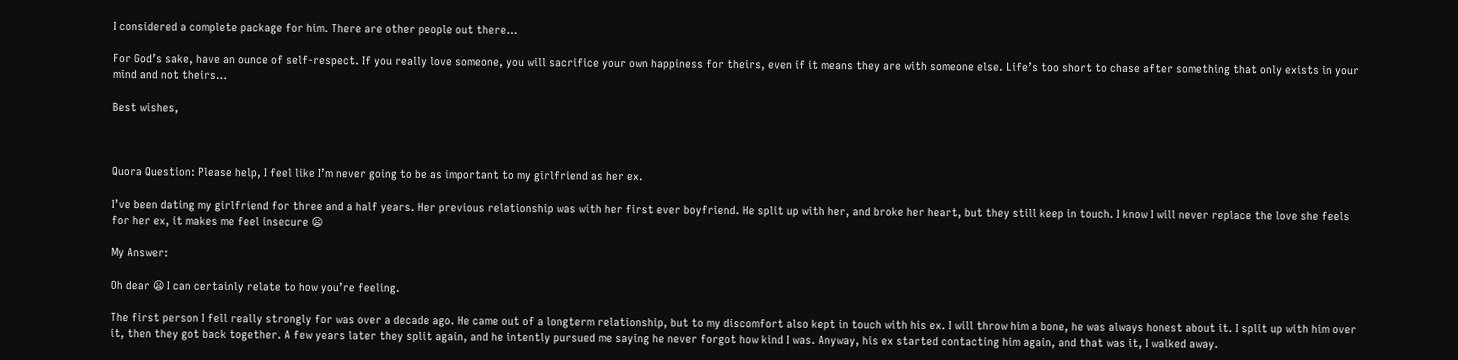I considered a complete package for him. There are other people out there…

For God’s sake, have an ounce of self-respect. If you really love someone, you will sacrifice your own happiness for theirs, even if it means they are with someone else. Life’s too short to chase after something that only exists in your mind and not theirs…

Best wishes,



Quora Question: Please help, I feel like I’m never going to be as important to my girlfriend as her ex.

I’ve been dating my girlfriend for three and a half years. Her previous relationship was with her first ever boyfriend. He split up with her, and broke her heart, but they still keep in touch. I know I will never replace the love she feels for her ex, it makes me feel insecure 😦

My Answer:

Oh dear 😦 I can certainly relate to how you’re feeling.

The first person I fell really strongly for was over a decade ago. He came out of a longterm relationship, but to my discomfort also kept in touch with his ex. I will throw him a bone, he was always honest about it. I split up with him over it, then they got back together. A few years later they split again, and he intently pursued me saying he never forgot how kind I was. Anyway, his ex started contacting him again, and that was it, I walked away.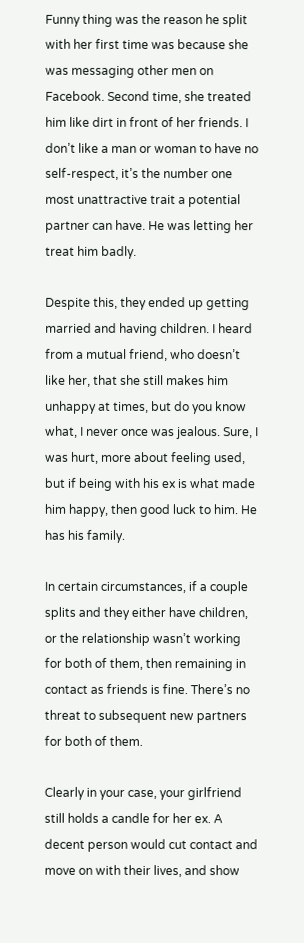Funny thing was the reason he split with her first time was because she was messaging other men on Facebook. Second time, she treated him like dirt in front of her friends. I don’t like a man or woman to have no self-respect, it’s the number one most unattractive trait a potential partner can have. He was letting her treat him badly.

Despite this, they ended up getting married and having children. I heard from a mutual friend, who doesn’t like her, that she still makes him unhappy at times, but do you know what, I never once was jealous. Sure, I was hurt, more about feeling used, but if being with his ex is what made him happy, then good luck to him. He has his family.

In certain circumstances, if a couple splits and they either have children, or the relationship wasn’t working for both of them, then remaining in contact as friends is fine. There’s no threat to subsequent new partners for both of them.

Clearly in your case, your girlfriend still holds a candle for her ex. A decent person would cut contact and move on with their lives, and show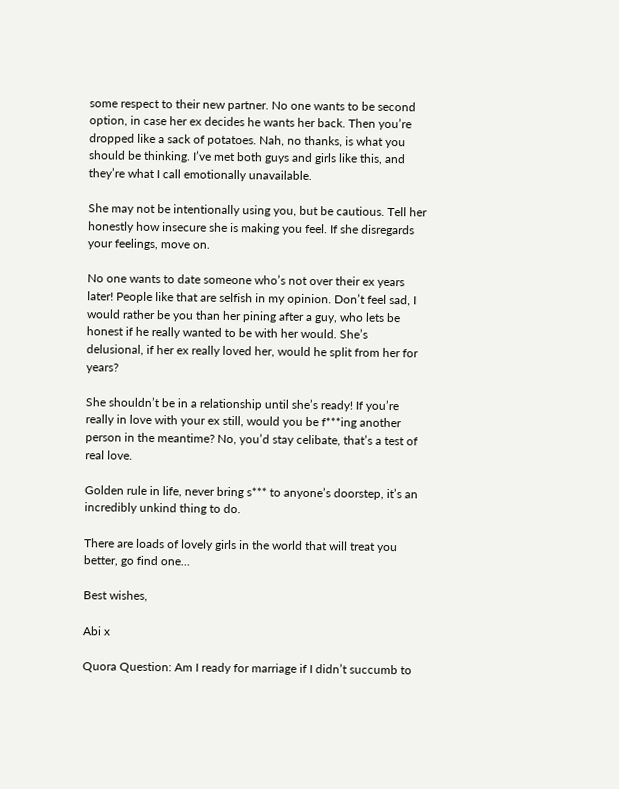some respect to their new partner. No one wants to be second option, in case her ex decides he wants her back. Then you’re dropped like a sack of potatoes. Nah, no thanks, is what you should be thinking. I’ve met both guys and girls like this, and they’re what I call emotionally unavailable.

She may not be intentionally using you, but be cautious. Tell her honestly how insecure she is making you feel. If she disregards your feelings, move on.

No one wants to date someone who’s not over their ex years later! People like that are selfish in my opinion. Don’t feel sad, I would rather be you than her pining after a guy, who lets be honest if he really wanted to be with her would. She’s delusional, if her ex really loved her, would he split from her for years?

She shouldn’t be in a relationship until she’s ready! If you’re really in love with your ex still, would you be f***ing another person in the meantime? No, you’d stay celibate, that’s a test of real love.

Golden rule in life, never bring s*** to anyone’s doorstep, it’s an incredibly unkind thing to do.

There are loads of lovely girls in the world that will treat you better, go find one…

Best wishes,

Abi x

Quora Question: Am I ready for marriage if I didn’t succumb to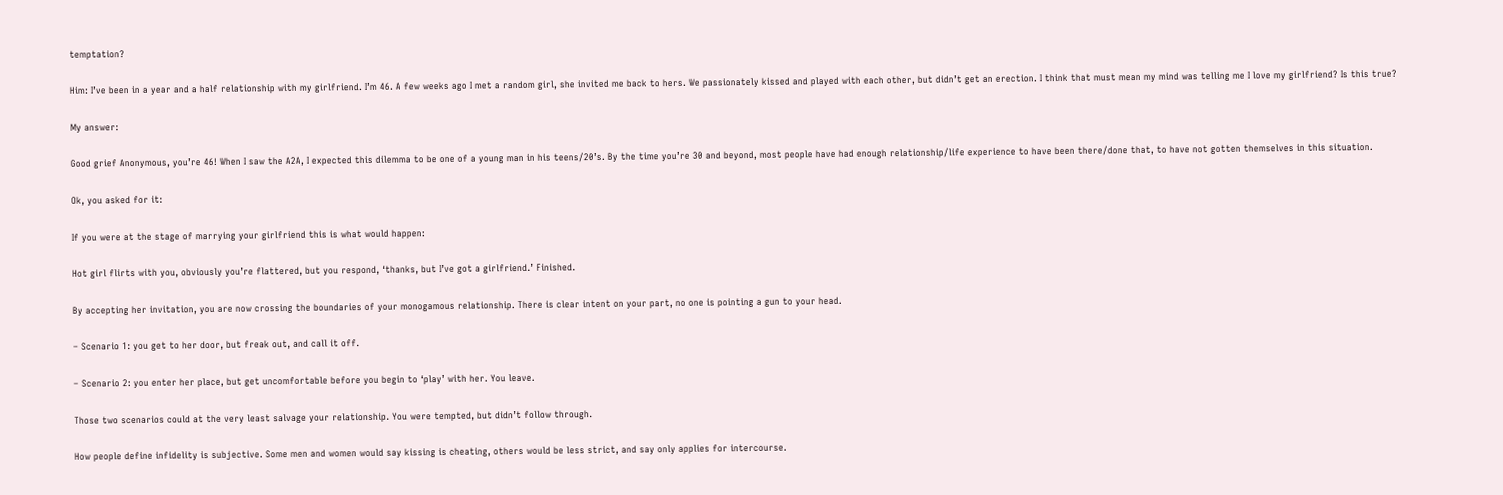temptation?

Him: I’ve been in a year and a half relationship with my girlfriend. I’m 46. A few weeks ago I met a random girl, she invited me back to hers. We passionately kissed and played with each other, but didn’t get an erection. I think that must mean my mind was telling me I love my girlfriend? Is this true?

My answer:

Good grief Anonymous, you’re 46! When I saw the A2A, I expected this dilemma to be one of a young man in his teens/20’s. By the time you’re 30 and beyond, most people have had enough relationship/life experience to have been there/done that, to have not gotten themselves in this situation.

Ok, you asked for it:

If you were at the stage of marrying your girlfriend this is what would happen:

Hot girl flirts with you, obviously you’re flattered, but you respond, ‘thanks, but I’ve got a girlfriend.’ Finished.

By accepting her invitation, you are now crossing the boundaries of your monogamous relationship. There is clear intent on your part, no one is pointing a gun to your head.

– Scenario 1: you get to her door, but freak out, and call it off.

– Scenario 2: you enter her place, but get uncomfortable before you begin to ‘play’ with her. You leave.

Those two scenarios could at the very least salvage your relationship. You were tempted, but didn’t follow through.

How people define infidelity is subjective. Some men and women would say kissing is cheating, others would be less strict, and say only applies for intercourse.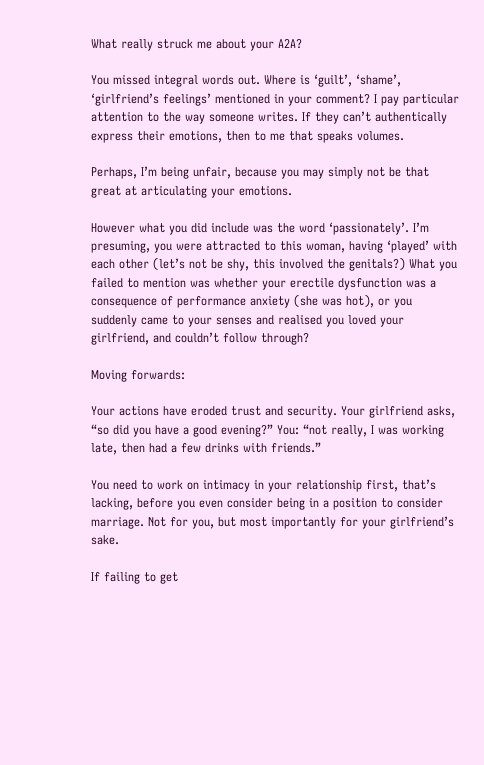What really struck me about your A2A?

You missed integral words out. Where is ‘guilt’, ‘shame’, ‘girlfriend’s feelings’ mentioned in your comment? I pay particular attention to the way someone writes. If they can’t authentically express their emotions, then to me that speaks volumes.

Perhaps, I’m being unfair, because you may simply not be that great at articulating your emotions.

However what you did include was the word ‘passionately’. I’m presuming, you were attracted to this woman, having ‘played’ with each other (let’s not be shy, this involved the genitals?) What you failed to mention was whether your erectile dysfunction was a consequence of performance anxiety (she was hot), or you suddenly came to your senses and realised you loved your girlfriend, and couldn’t follow through?

Moving forwards:

Your actions have eroded trust and security. Your girlfriend asks, “so did you have a good evening?” You: “not really, I was working late, then had a few drinks with friends.”

You need to work on intimacy in your relationship first, that’s lacking, before you even consider being in a position to consider marriage. Not for you, but most importantly for your girlfriend’s sake.

If failing to get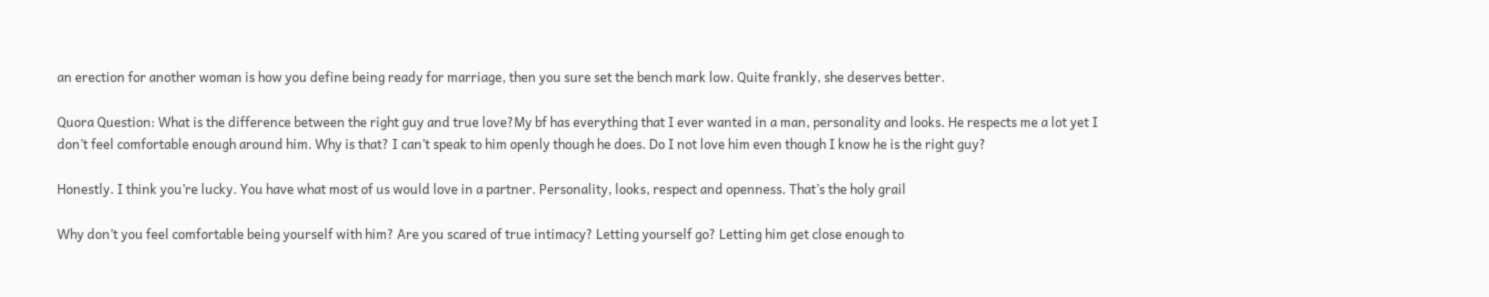an erection for another woman is how you define being ready for marriage, then you sure set the bench mark low. Quite frankly, she deserves better.

Quora Question: What is the difference between the right guy and true love?My bf has everything that I ever wanted in a man, personality and looks. He respects me a lot yet I don’t feel comfortable enough around him. Why is that? I can’t speak to him openly though he does. Do I not love him even though I know he is the right guy?

Honestly. I think you’re lucky. You have what most of us would love in a partner. Personality, looks, respect and openness. That’s the holy grail

Why don’t you feel comfortable being yourself with him? Are you scared of true intimacy? Letting yourself go? Letting him get close enough to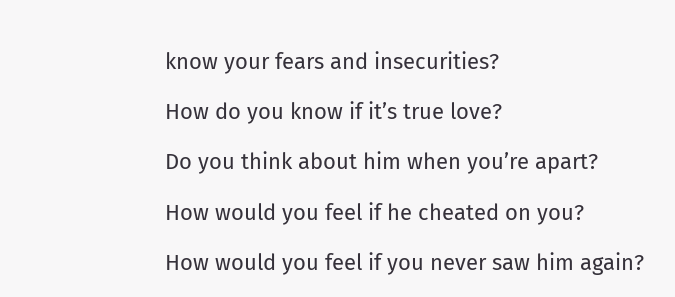know your fears and insecurities?

How do you know if it’s true love?

Do you think about him when you’re apart?

How would you feel if he cheated on you?

How would you feel if you never saw him again?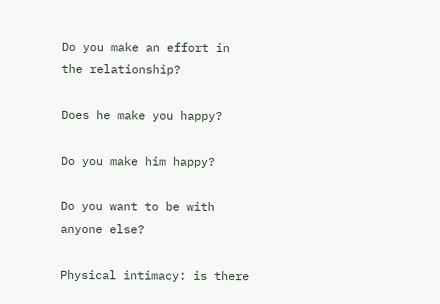Do you make an effort in the relationship?

Does he make you happy?

Do you make him happy?

Do you want to be with anyone else?

Physical intimacy: is there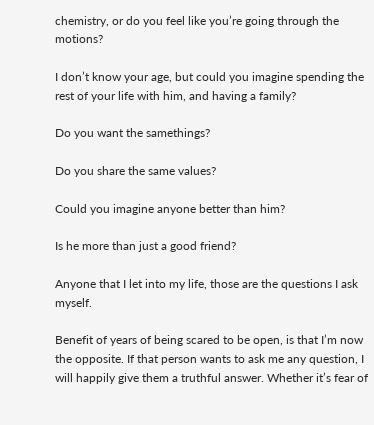chemistry, or do you feel like you’re going through the motions?

I don’t know your age, but could you imagine spending the rest of your life with him, and having a family?

Do you want the samethings?

Do you share the same values?

Could you imagine anyone better than him?

Is he more than just a good friend?

Anyone that I let into my life, those are the questions I ask myself.

Benefit of years of being scared to be open, is that I’m now the opposite. If that person wants to ask me any question, I will happily give them a truthful answer. Whether it’s fear of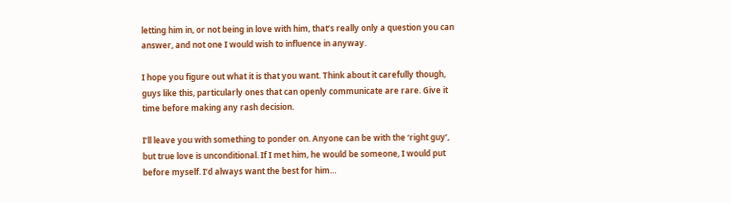letting him in, or not being in love with him, that’s really only a question you can answer, and not one I would wish to influence in anyway.

I hope you figure out what it is that you want. Think about it carefully though, guys like this, particularly ones that can openly communicate are rare. Give it time before making any rash decision.

I’ll leave you with something to ponder on. Anyone can be with the ‘right guy’, but true love is unconditional. If I met him, he would be someone, I would put before myself. I’d always want the best for him…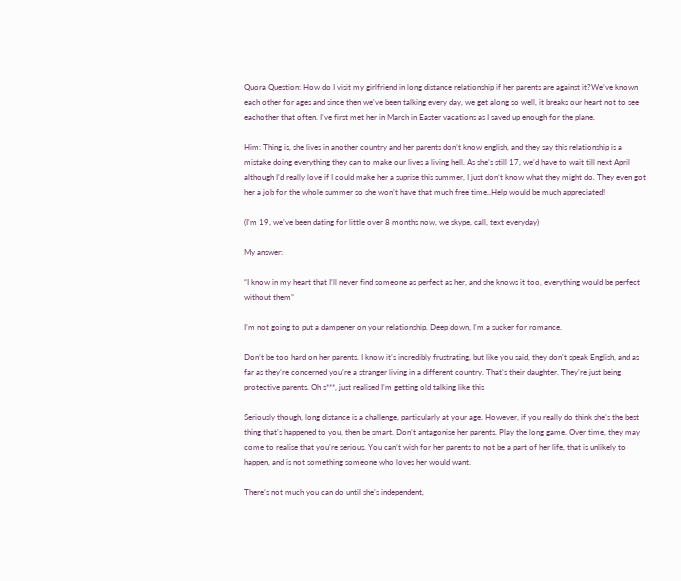Quora Question: How do I visit my girlfriend in long distance relationship if her parents are against it?We’ve known each other for ages and since then we’ve been talking every day, we get along so well, it breaks our heart not to see eachother that often. I’ve first met her in March in Easter vacations as I saved up enough for the plane.

Him: Thing is, she lives in another country and her parents don’t know english, and they say this relationship is a mistake doing everything they can to make our lives a living hell. As she’s still 17, we’d have to wait till next April although I’d really love if I could make her a suprise this summer, I just don’t know what they might do. They even got her a job for the whole summer so she won’t have that much free time..Help would be much appreciated!

(I’m 19, we’ve been dating for little over 8 months now, we skype, call, text everyday)

My answer:

“I know in my heart that I’ll never find someone as perfect as her, and she knows it too, everything would be perfect without them”

I’m not going to put a dampener on your relationship. Deep down, I’m a sucker for romance.

Don’t be too hard on her parents. I know it’s incredibly frustrating, but like you said, they don’t speak English, and as far as they’re concerned you’re a stranger living in a different country. That’s their daughter. They’re just being protective parents. Oh s***, just realised I’m getting old talking like this

Seriously though, long distance is a challenge, particularly at your age. However, if you really do think she’s the best thing that’s happened to you, then be smart. Don’t antagonise her parents. Play the long game. Over time, they may come to realise that you’re serious. You can’t wish for her parents to not be a part of her life, that is unlikely to happen, and is not something someone who loves her would want.

There’s not much you can do until she’s independent,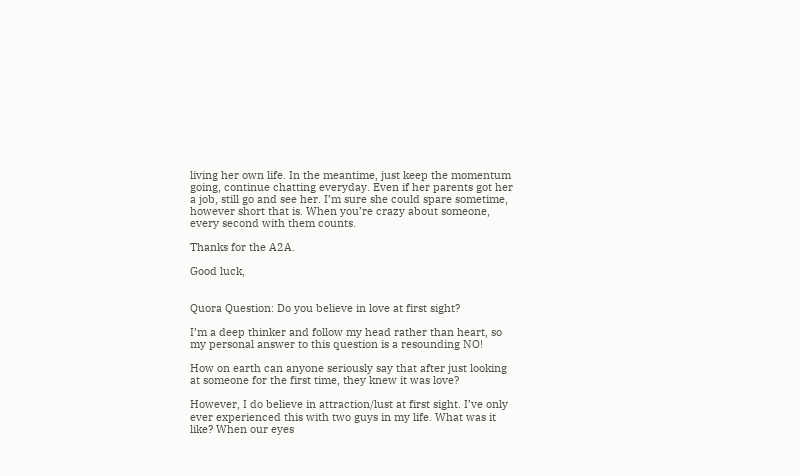living her own life. In the meantime, just keep the momentum going, continue chatting everyday. Even if her parents got her a job, still go and see her. I’m sure she could spare sometime, however short that is. When you’re crazy about someone, every second with them counts.

Thanks for the A2A.

Good luck,


Quora Question: Do you believe in love at first sight?

I’m a deep thinker and follow my head rather than heart, so my personal answer to this question is a resounding NO!

How on earth can anyone seriously say that after just looking at someone for the first time, they knew it was love?

However, I do believe in attraction/lust at first sight. I’ve only ever experienced this with two guys in my life. What was it like? When our eyes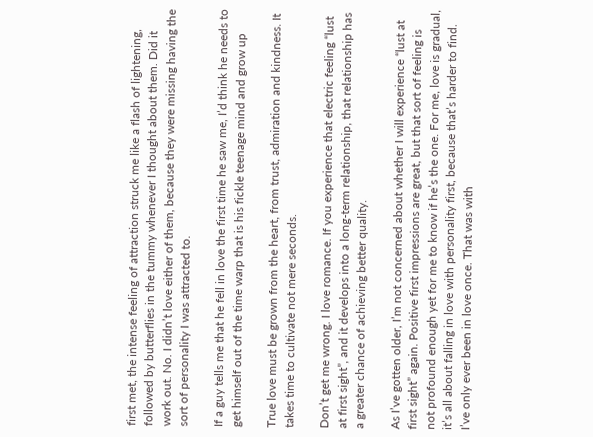first met, the intense feeling of attraction struck me like a flash of lightening, followed by butterflies in the tummy whenever I thought about them. Did it work out. No. I didn’t love either of them, because they were missing having the sort of personality I was attracted to.

If a guy tells me that he fell in love the first time he saw me, I’d think he needs to get himself out of the time warp that is his fickle teenage mind and grow up

True love must be grown from the heart, from trust, admiration and kindness. It takes time to cultivate not mere seconds.

Don’t get me wrong. I love romance. If you experience that electric feeling “lust at first sight”, and it develops into a long-term relationship, that relationship has a greater chance of achieving better quality.

As I’ve gotten older, I’m not concerned about whether I will experience “lust at first sight” again. Positive first impressions are great, but that sort of feeling is not profound enough yet for me to know if he’s the one. For me, love is gradual, it’s all about falling in love with personality first, because that’s harder to find. I’ve only ever been in love once. That was with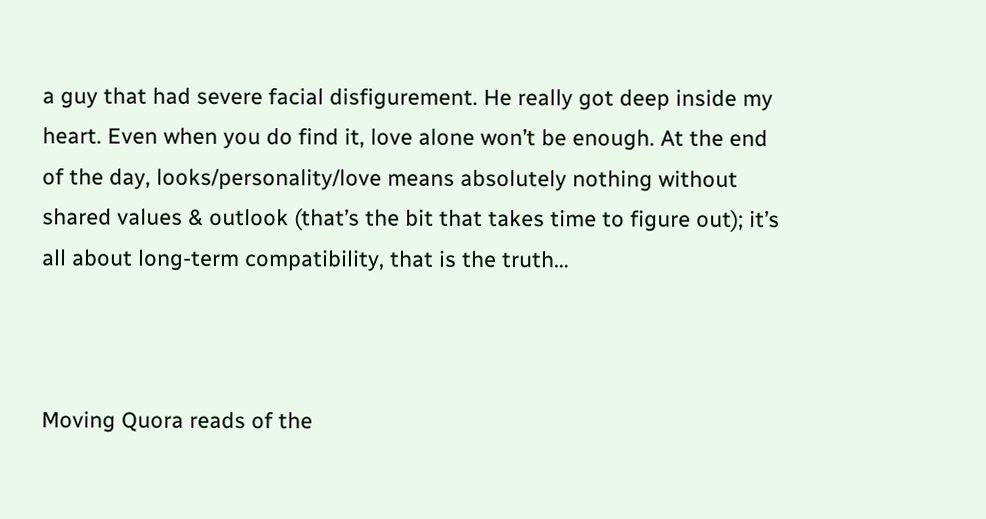a guy that had severe facial disfigurement. He really got deep inside my heart. Even when you do find it, love alone won’t be enough. At the end of the day, looks/personality/love means absolutely nothing without shared values & outlook (that’s the bit that takes time to figure out); it’s all about long-term compatibility, that is the truth…



Moving Quora reads of the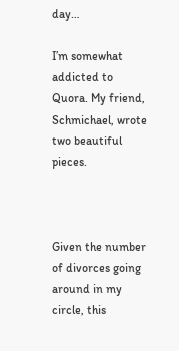day…

I’m somewhat addicted to Quora. My friend, Schmichael, wrote two beautiful pieces.



Given the number of divorces going around in my circle, this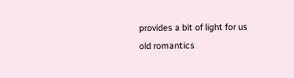provides a bit of light for us old romantics